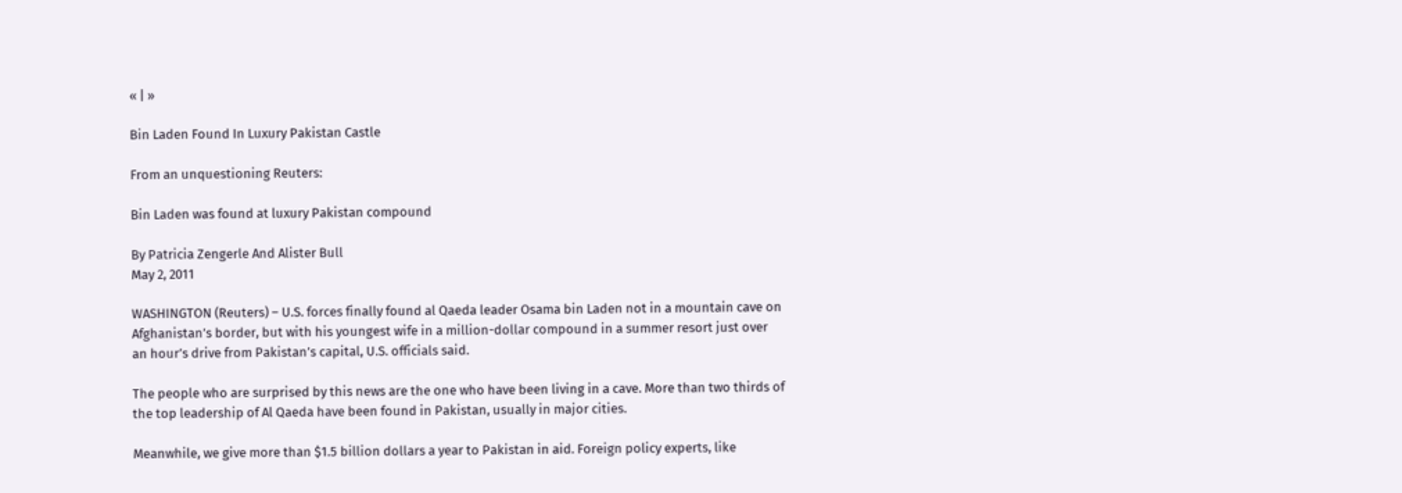« | »

Bin Laden Found In Luxury Pakistan Castle

From an unquestioning Reuters:

Bin Laden was found at luxury Pakistan compound

By Patricia Zengerle And Alister Bull
May 2, 2011

WASHINGTON (Reuters) – U.S. forces finally found al Qaeda leader Osama bin Laden not in a mountain cave on Afghanistan’s border, but with his youngest wife in a million-dollar compound in a summer resort just over an hour’s drive from Pakistan’s capital, U.S. officials said.

The people who are surprised by this news are the one who have been living in a cave. More than two thirds of the top leadership of Al Qaeda have been found in Pakistan, usually in major cities.

Meanwhile, we give more than $1.5 billion dollars a year to Pakistan in aid. Foreign policy experts, like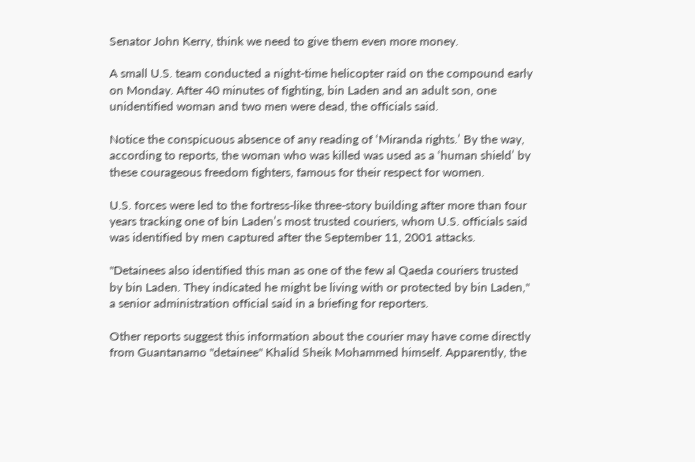Senator John Kerry, think we need to give them even more money.

A small U.S. team conducted a night-time helicopter raid on the compound early on Monday. After 40 minutes of fighting, bin Laden and an adult son, one unidentified woman and two men were dead, the officials said.

Notice the conspicuous absence of any reading of ‘Miranda rights.’ By the way, according to reports, the woman who was killed was used as a ‘human shield’ by these courageous freedom fighters, famous for their respect for women.

U.S. forces were led to the fortress-like three-story building after more than four years tracking one of bin Laden’s most trusted couriers, whom U.S. officials said was identified by men captured after the September 11, 2001 attacks.

"Detainees also identified this man as one of the few al Qaeda couriers trusted by bin Laden. They indicated he might be living with or protected by bin Laden," a senior administration official said in a briefing for reporters.

Other reports suggest this information about the courier may have come directly from Guantanamo "detainee" Khalid Sheik Mohammed himself. Apparently, the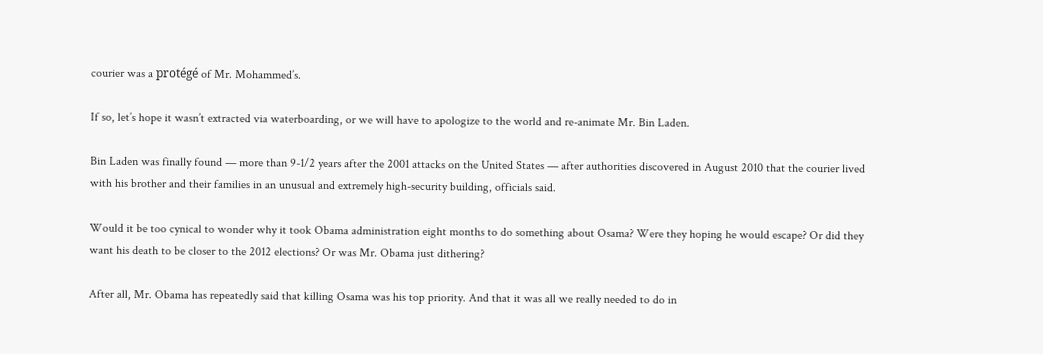courier was a protégé of Mr. Mohammed’s.

If so, let’s hope it wasn’t extracted via waterboarding, or we will have to apologize to the world and re-animate Mr. Bin Laden.

Bin Laden was finally found — more than 9-1/2 years after the 2001 attacks on the United States — after authorities discovered in August 2010 that the courier lived with his brother and their families in an unusual and extremely high-security building, officials said.

Would it be too cynical to wonder why it took Obama administration eight months to do something about Osama? Were they hoping he would escape? Or did they want his death to be closer to the 2012 elections? Or was Mr. Obama just dithering?

After all, Mr. Obama has repeatedly said that killing Osama was his top priority. And that it was all we really needed to do in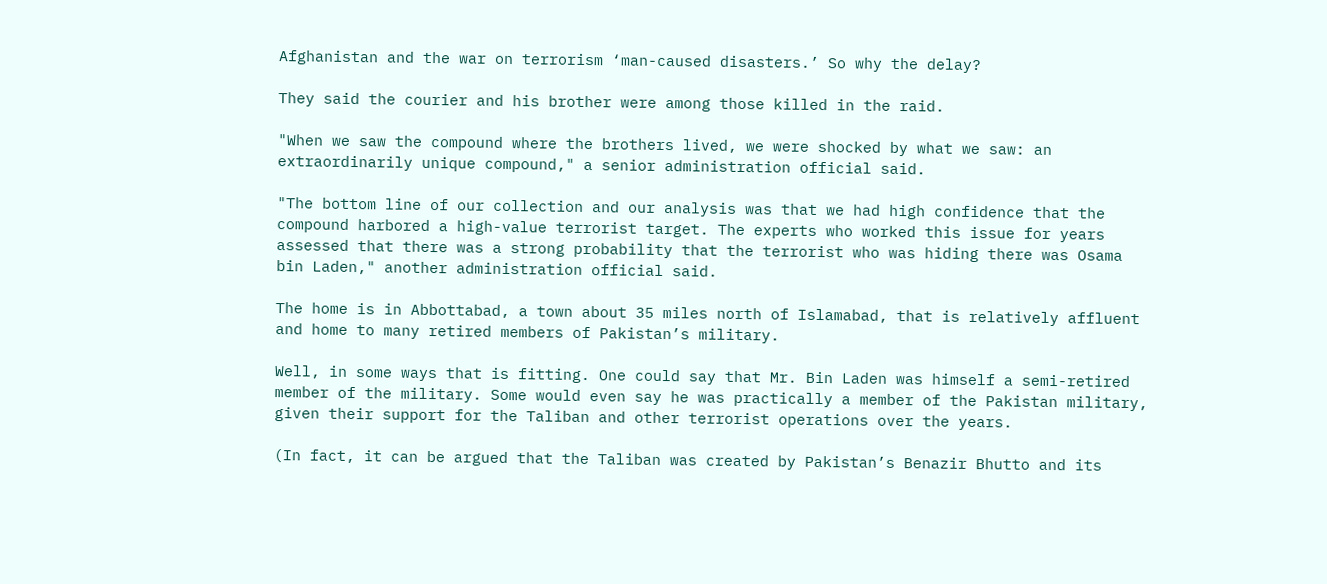Afghanistan and the war on terrorism ‘man-caused disasters.’ So why the delay?

They said the courier and his brother were among those killed in the raid.

"When we saw the compound where the brothers lived, we were shocked by what we saw: an extraordinarily unique compound," a senior administration official said.

"The bottom line of our collection and our analysis was that we had high confidence that the compound harbored a high-value terrorist target. The experts who worked this issue for years assessed that there was a strong probability that the terrorist who was hiding there was Osama bin Laden," another administration official said.

The home is in Abbottabad, a town about 35 miles north of Islamabad, that is relatively affluent and home to many retired members of Pakistan’s military.

Well, in some ways that is fitting. One could say that Mr. Bin Laden was himself a semi-retired member of the military. Some would even say he was practically a member of the Pakistan military, given their support for the Taliban and other terrorist operations over the years.

(In fact, it can be argued that the Taliban was created by Pakistan’s Benazir Bhutto and its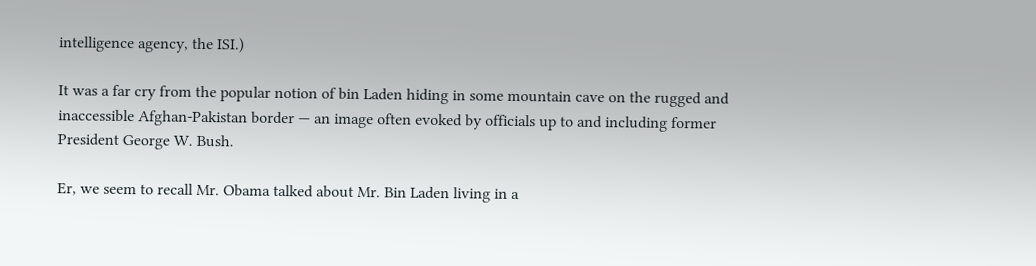intelligence agency, the ISI.)

It was a far cry from the popular notion of bin Laden hiding in some mountain cave on the rugged and inaccessible Afghan-Pakistan border — an image often evoked by officials up to and including former President George W. Bush.

Er, we seem to recall Mr. Obama talked about Mr. Bin Laden living in a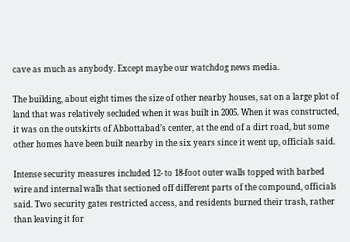cave as much as anybody. Except maybe our watchdog news media.

The building, about eight times the size of other nearby houses, sat on a large plot of land that was relatively secluded when it was built in 2005. When it was constructed, it was on the outskirts of Abbottabad’s center, at the end of a dirt road, but some other homes have been built nearby in the six years since it went up, officials said.

Intense security measures included 12- to 18-foot outer walls topped with barbed wire and internal walls that sectioned off different parts of the compound, officials said. Two security gates restricted access, and residents burned their trash, rather than leaving it for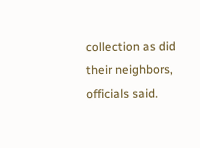collection as did their neighbors, officials said.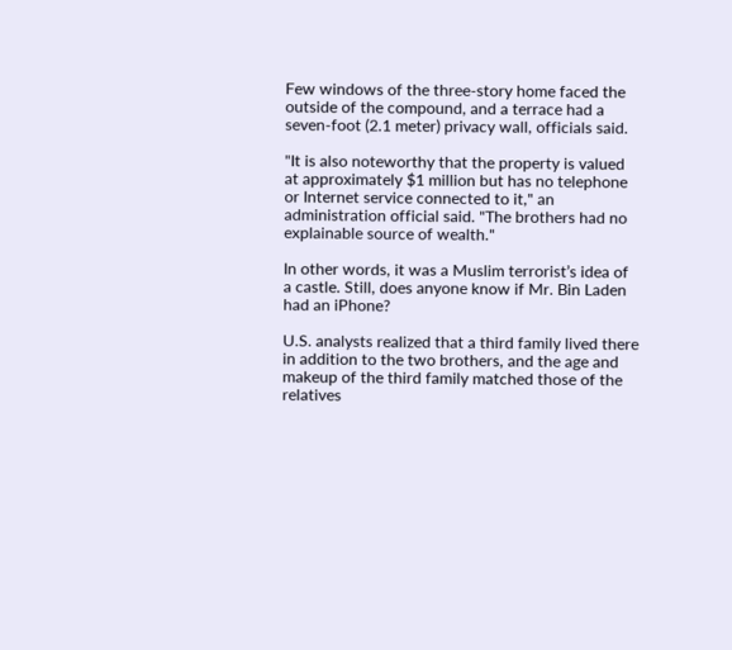Few windows of the three-story home faced the outside of the compound, and a terrace had a seven-foot (2.1 meter) privacy wall, officials said.

"It is also noteworthy that the property is valued at approximately $1 million but has no telephone or Internet service connected to it," an administration official said. "The brothers had no explainable source of wealth."

In other words, it was a Muslim terrorist’s idea of a castle. Still, does anyone know if Mr. Bin Laden had an iPhone?

U.S. analysts realized that a third family lived there in addition to the two brothers, and the age and makeup of the third family matched those of the relatives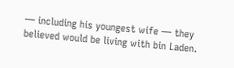— including his youngest wife — they believed would be living with bin Laden.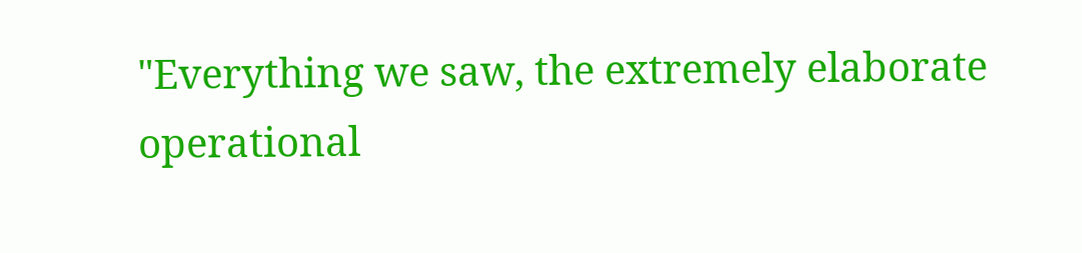"Everything we saw, the extremely elaborate operational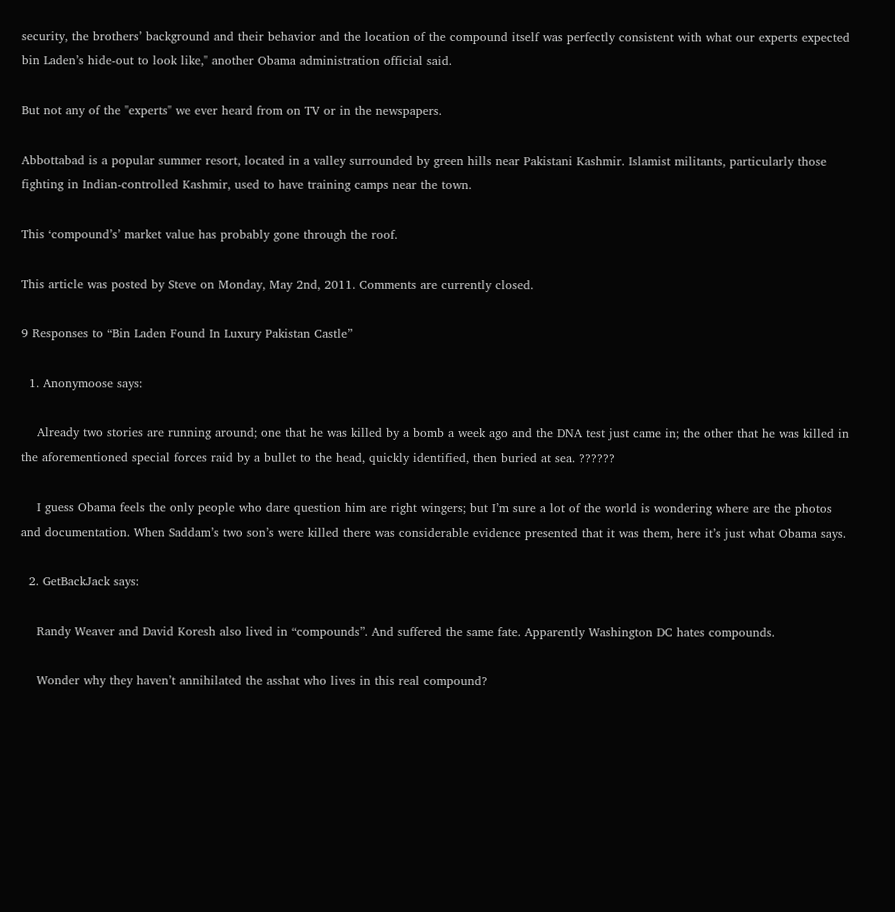security, the brothers’ background and their behavior and the location of the compound itself was perfectly consistent with what our experts expected bin Laden’s hide-out to look like," another Obama administration official said.

But not any of the "experts" we ever heard from on TV or in the newspapers.

Abbottabad is a popular summer resort, located in a valley surrounded by green hills near Pakistani Kashmir. Islamist militants, particularly those fighting in Indian-controlled Kashmir, used to have training camps near the town.

This ‘compound’s’ market value has probably gone through the roof.

This article was posted by Steve on Monday, May 2nd, 2011. Comments are currently closed.

9 Responses to “Bin Laden Found In Luxury Pakistan Castle”

  1. Anonymoose says:

    Already two stories are running around; one that he was killed by a bomb a week ago and the DNA test just came in; the other that he was killed in the aforementioned special forces raid by a bullet to the head, quickly identified, then buried at sea. ??????

    I guess Obama feels the only people who dare question him are right wingers; but I’m sure a lot of the world is wondering where are the photos and documentation. When Saddam’s two son’s were killed there was considerable evidence presented that it was them, here it’s just what Obama says.

  2. GetBackJack says:

    Randy Weaver and David Koresh also lived in “compounds”. And suffered the same fate. Apparently Washington DC hates compounds.

    Wonder why they haven’t annihilated the asshat who lives in this real compound?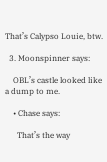That’s Calypso Louie, btw.

  3. Moonspinner says:

    OBL’s castle looked like a dump to me.

    • Chase says:

      That’s the way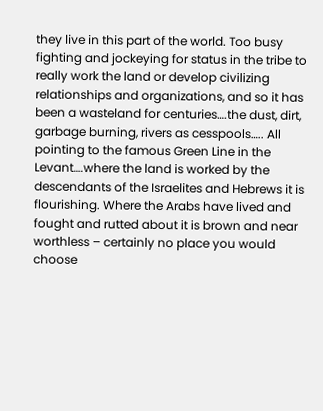they live in this part of the world. Too busy fighting and jockeying for status in the tribe to really work the land or develop civilizing relationships and organizations, and so it has been a wasteland for centuries….the dust, dirt, garbage burning, rivers as cesspools….. All pointing to the famous Green Line in the Levant….where the land is worked by the descendants of the Israelites and Hebrews it is flourishing. Where the Arabs have lived and fought and rutted about it is brown and near worthless – certainly no place you would choose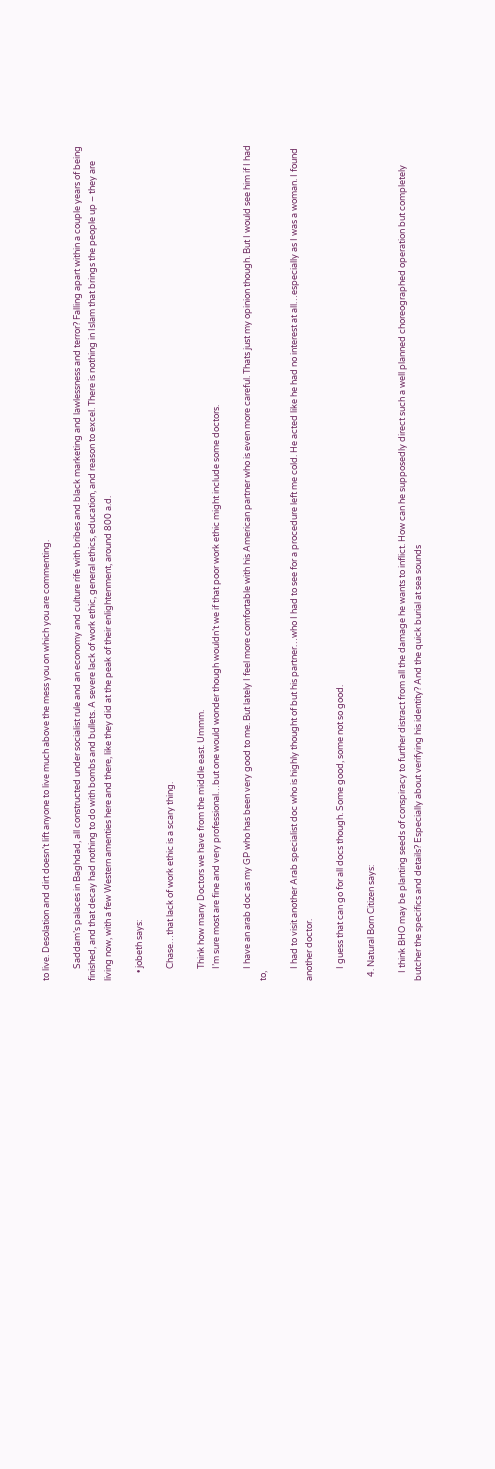to live. Desolation and dirt doesn’t lift anyone to live much above the mess you on which you are commenting.

      Saddam’s palaces in Baghdad, all constructed under socialist rule and an economy and culture rife with bribes and black marketing and lawlessness and terror? Falling apart within a couple years of being finished, and that decay had nothing to do with bombs and bullets. A severe lack of work ethic, general ethics, education, and reason to excel. There is nothing in Islam that brings the people up – they are living now, with a few Western amenties here and there, like they did at the peak of their enlightenment, around 800 a.d.

    • jobeth says:

      Chase…that lack of work ethic is a scary thing.

      Think how many Doctors we have from the middle east. Ummm.
      I’m sure most are fine and very professional…but one would wonder though wouldn’t we if that poor work ethic might include some doctors.

      I have an arab doc as my GP who has been very good to me. But lately I feel more comfortable with his American partner who is even more careful. Thats just my opinion though. But I would see him if I had to,

      I had to visit another Arab specialist doc who is highly thought of but his partner…who I had to see for a procedure left me cold. He acted like he had no interest at all…especially as I was a woman. I found another doctor.

      I guess that can go for all docs though. Some good, some not so good.

  4. Natural Born Citizen says:

    I think BHO may be planting seeds of conspiracy to further distract from all the damage he wants to inflict. How can he supposedly direct such a well planned choreographed operation but completely butcher the specifics and details? Especially about verifying his identity? And the quick burial at sea sounds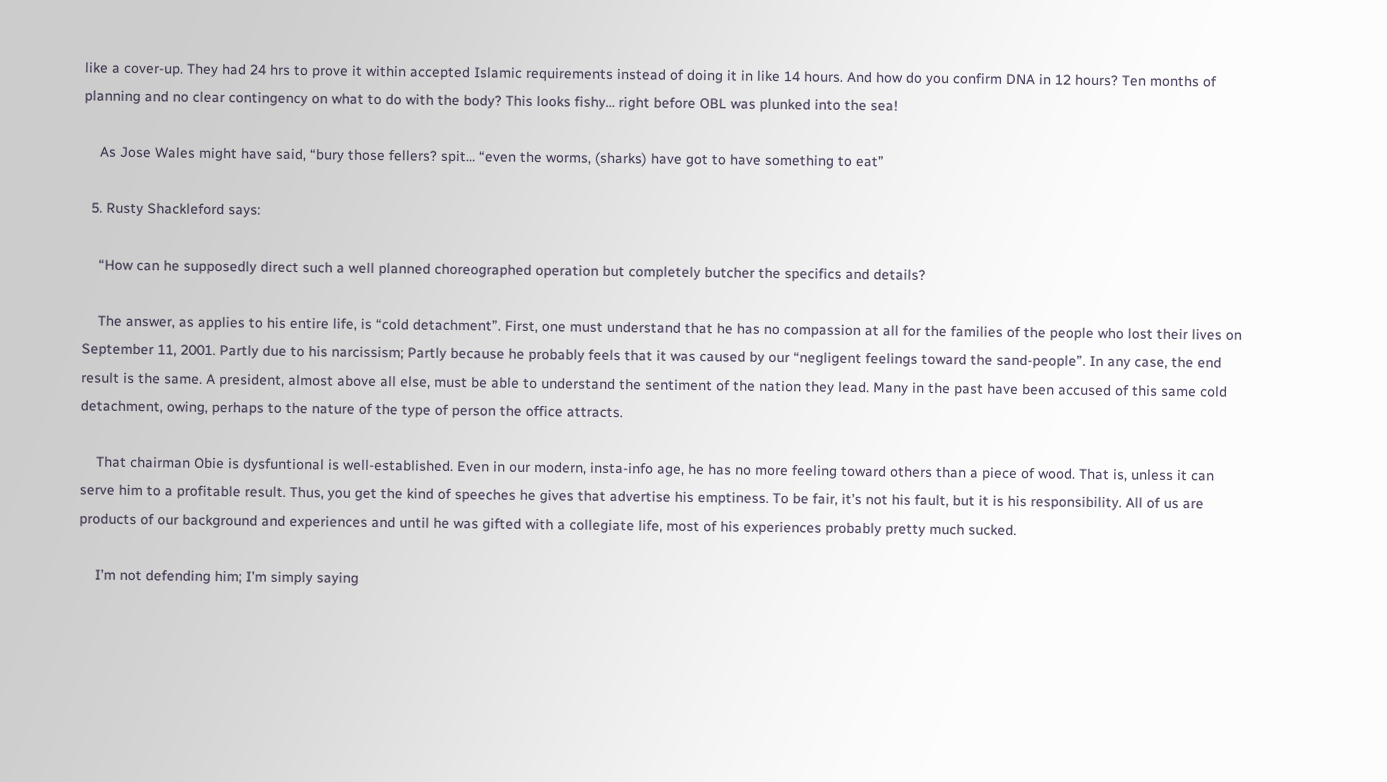like a cover-up. They had 24 hrs to prove it within accepted Islamic requirements instead of doing it in like 14 hours. And how do you confirm DNA in 12 hours? Ten months of planning and no clear contingency on what to do with the body? This looks fishy… right before OBL was plunked into the sea!

    As Jose Wales might have said, “bury those fellers? spit… “even the worms, (sharks) have got to have something to eat”

  5. Rusty Shackleford says:

    “How can he supposedly direct such a well planned choreographed operation but completely butcher the specifics and details?

    The answer, as applies to his entire life, is “cold detachment”. First, one must understand that he has no compassion at all for the families of the people who lost their lives on September 11, 2001. Partly due to his narcissism; Partly because he probably feels that it was caused by our “negligent feelings toward the sand-people”. In any case, the end result is the same. A president, almost above all else, must be able to understand the sentiment of the nation they lead. Many in the past have been accused of this same cold detachment, owing, perhaps to the nature of the type of person the office attracts.

    That chairman Obie is dysfuntional is well-established. Even in our modern, insta-info age, he has no more feeling toward others than a piece of wood. That is, unless it can serve him to a profitable result. Thus, you get the kind of speeches he gives that advertise his emptiness. To be fair, it’s not his fault, but it is his responsibility. All of us are products of our background and experiences and until he was gifted with a collegiate life, most of his experiences probably pretty much sucked.

    I’m not defending him; I’m simply saying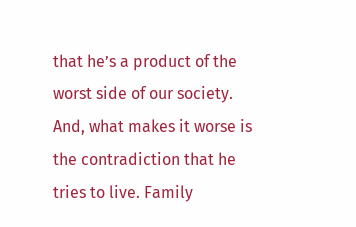that he’s a product of the worst side of our society. And, what makes it worse is the contradiction that he tries to live. Family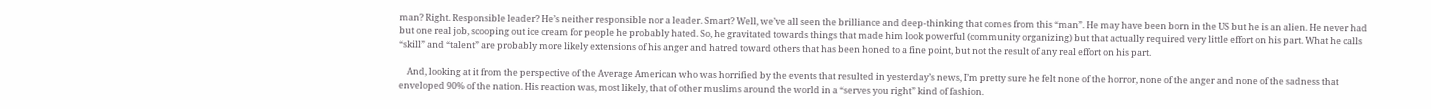man? Right. Responsible leader? He’s neither responsible nor a leader. Smart? Well, we’ve all seen the brilliance and deep-thinking that comes from this “man”. He may have been born in the US but he is an alien. He never had but one real job, scooping out ice cream for people he probably hated. So, he gravitated towards things that made him look powerful (community organizing) but that actually required very little effort on his part. What he calls “skill” and “talent” are probably more likely extensions of his anger and hatred toward others that has been honed to a fine point, but not the result of any real effort on his part.

    And, looking at it from the perspective of the Average American who was horrified by the events that resulted in yesterday’s news, I’m pretty sure he felt none of the horror, none of the anger and none of the sadness that enveloped 90% of the nation. His reaction was, most likely, that of other muslims around the world in a “serves you right” kind of fashion.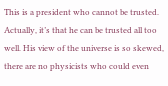This is a president who cannot be trusted. Actually, it’s that he can be trusted all too well. His view of the universe is so skewed, there are no physicists who could even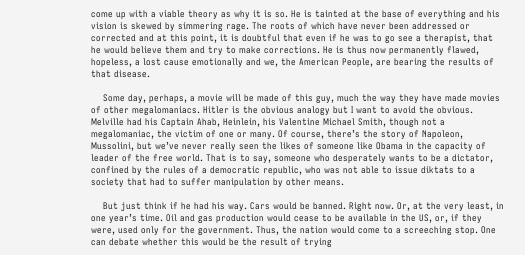come up with a viable theory as why it is so. He is tainted at the base of everything and his vision is skewed by simmering rage. The roots of which have never been addressed or corrected and at this point, it is doubtful that even if he was to go see a therapist, that he would believe them and try to make corrections. He is thus now permanently flawed, hopeless, a lost cause emotionally and we, the American People, are bearing the results of that disease.

    Some day, perhaps, a movie will be made of this guy, much the way they have made movies of other megalomaniacs. Hitler is the obvious analogy but I want to avoid the obvious. Melville had his Captain Ahab, Heinlein, his Valentine Michael Smith, though not a megalomaniac, the victim of one or many. Of course, there’s the story of Napoleon, Mussolini, but we’ve never really seen the likes of someone like Obama in the capacity of leader of the free world. That is to say, someone who desperately wants to be a dictator, confined by the rules of a democratic republic, who was not able to issue diktats to a society that had to suffer manipulation by other means.

    But just think if he had his way. Cars would be banned. Right now. Or, at the very least, in one year’s time. Oil and gas production would cease to be available in the US, or, if they were, used only for the government. Thus, the nation would come to a screeching stop. One can debate whether this would be the result of trying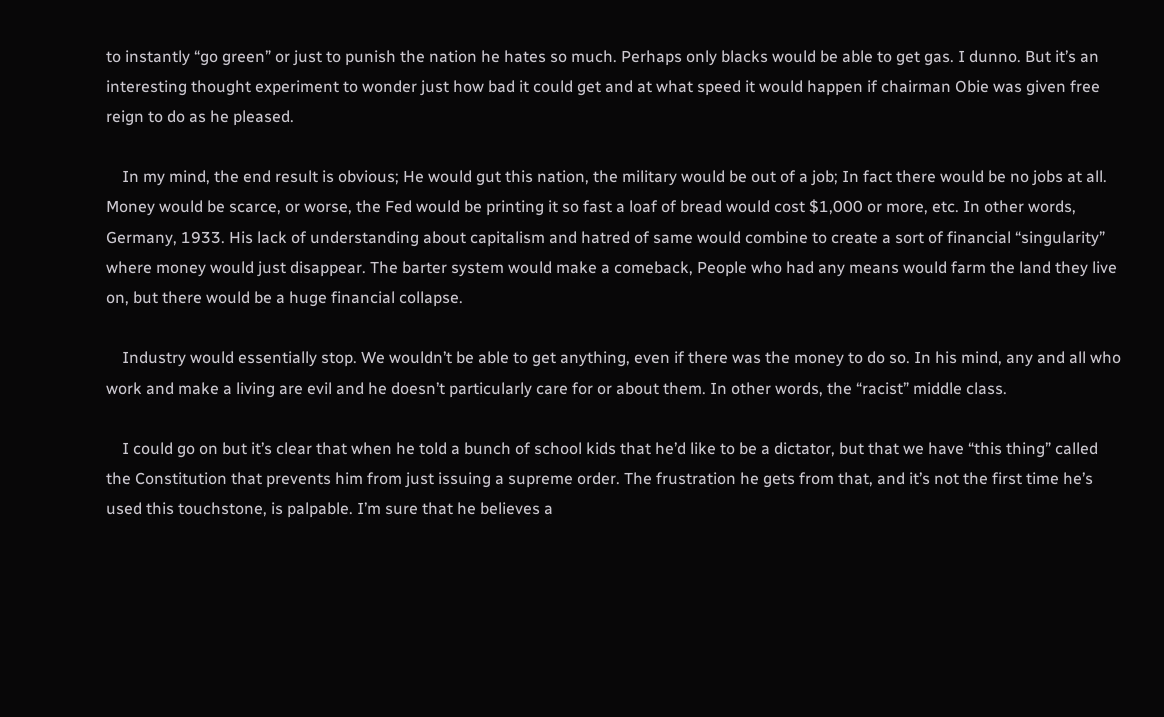to instantly “go green” or just to punish the nation he hates so much. Perhaps only blacks would be able to get gas. I dunno. But it’s an interesting thought experiment to wonder just how bad it could get and at what speed it would happen if chairman Obie was given free reign to do as he pleased.

    In my mind, the end result is obvious; He would gut this nation, the military would be out of a job; In fact there would be no jobs at all. Money would be scarce, or worse, the Fed would be printing it so fast a loaf of bread would cost $1,000 or more, etc. In other words, Germany, 1933. His lack of understanding about capitalism and hatred of same would combine to create a sort of financial “singularity” where money would just disappear. The barter system would make a comeback, People who had any means would farm the land they live on, but there would be a huge financial collapse.

    Industry would essentially stop. We wouldn’t be able to get anything, even if there was the money to do so. In his mind, any and all who work and make a living are evil and he doesn’t particularly care for or about them. In other words, the “racist” middle class.

    I could go on but it’s clear that when he told a bunch of school kids that he’d like to be a dictator, but that we have “this thing” called the Constitution that prevents him from just issuing a supreme order. The frustration he gets from that, and it’s not the first time he’s used this touchstone, is palpable. I’m sure that he believes a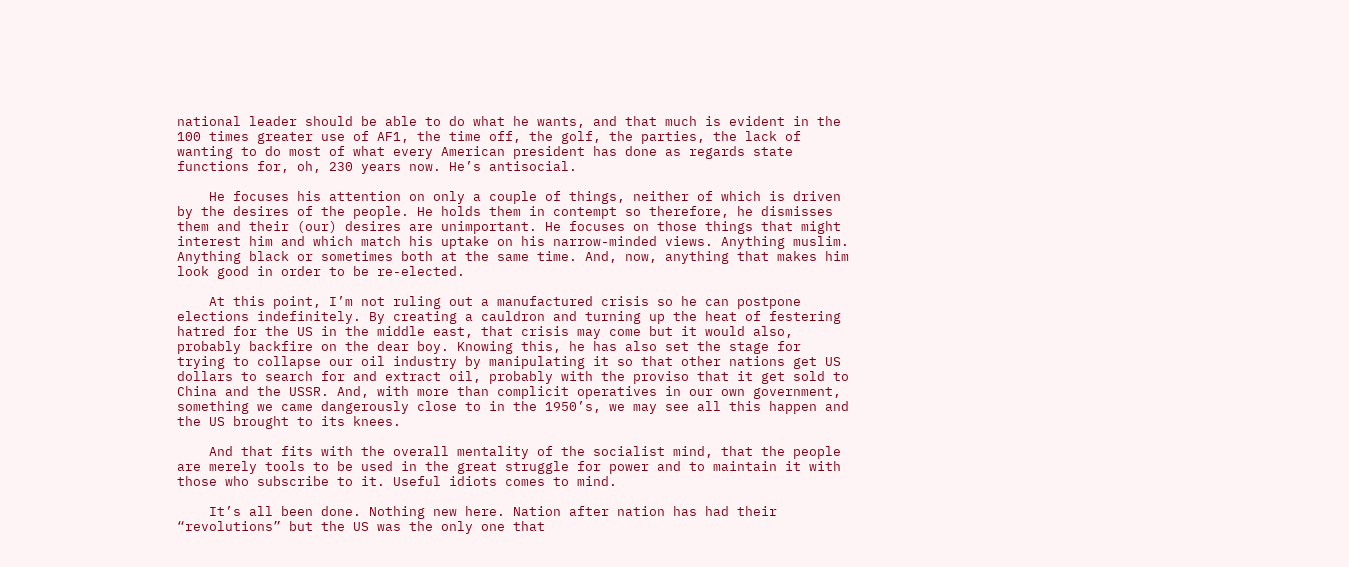national leader should be able to do what he wants, and that much is evident in the 100 times greater use of AF1, the time off, the golf, the parties, the lack of wanting to do most of what every American president has done as regards state functions for, oh, 230 years now. He’s antisocial.

    He focuses his attention on only a couple of things, neither of which is driven by the desires of the people. He holds them in contempt so therefore, he dismisses them and their (our) desires are unimportant. He focuses on those things that might interest him and which match his uptake on his narrow-minded views. Anything muslim. Anything black or sometimes both at the same time. And, now, anything that makes him look good in order to be re-elected.

    At this point, I’m not ruling out a manufactured crisis so he can postpone elections indefinitely. By creating a cauldron and turning up the heat of festering hatred for the US in the middle east, that crisis may come but it would also, probably backfire on the dear boy. Knowing this, he has also set the stage for trying to collapse our oil industry by manipulating it so that other nations get US dollars to search for and extract oil, probably with the proviso that it get sold to China and the USSR. And, with more than complicit operatives in our own government, something we came dangerously close to in the 1950’s, we may see all this happen and the US brought to its knees.

    And that fits with the overall mentality of the socialist mind, that the people are merely tools to be used in the great struggle for power and to maintain it with those who subscribe to it. Useful idiots comes to mind.

    It’s all been done. Nothing new here. Nation after nation has had their “revolutions” but the US was the only one that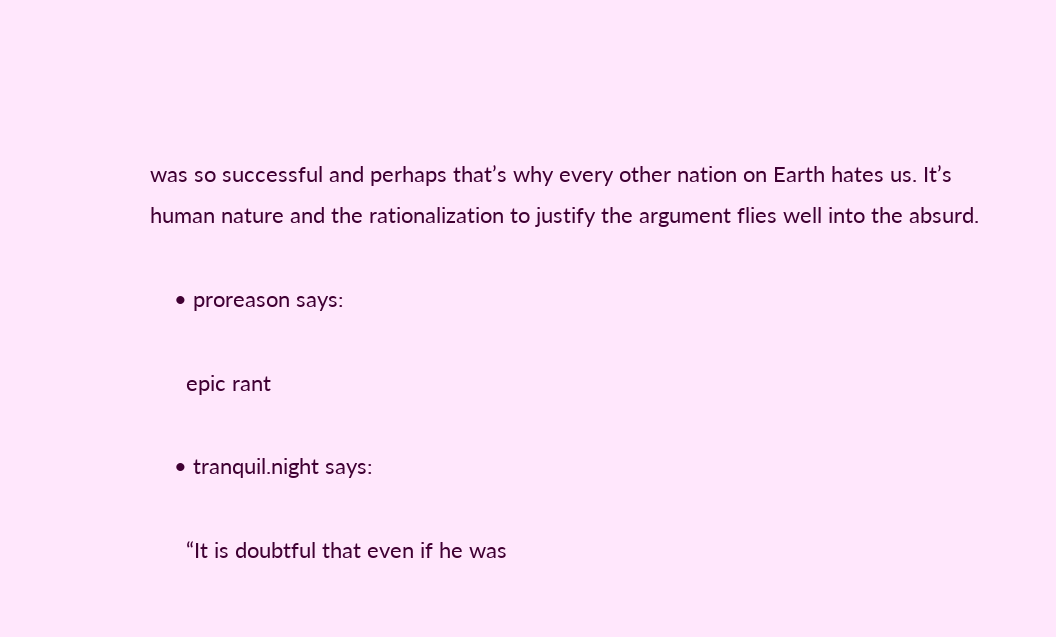was so successful and perhaps that’s why every other nation on Earth hates us. It’s human nature and the rationalization to justify the argument flies well into the absurd.

    • proreason says:

      epic rant

    • tranquil.night says:

      “It is doubtful that even if he was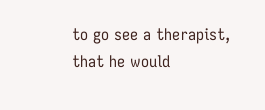to go see a therapist, that he would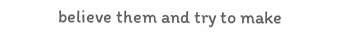believe them and try to make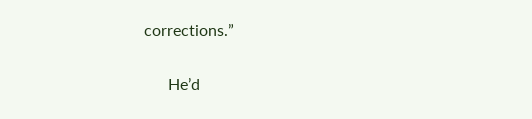corrections.”

      He’d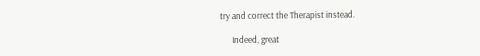try and correct the Therapist instead.

      Indeed, great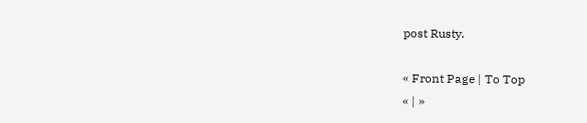post Rusty.

« Front Page | To Top
« | »